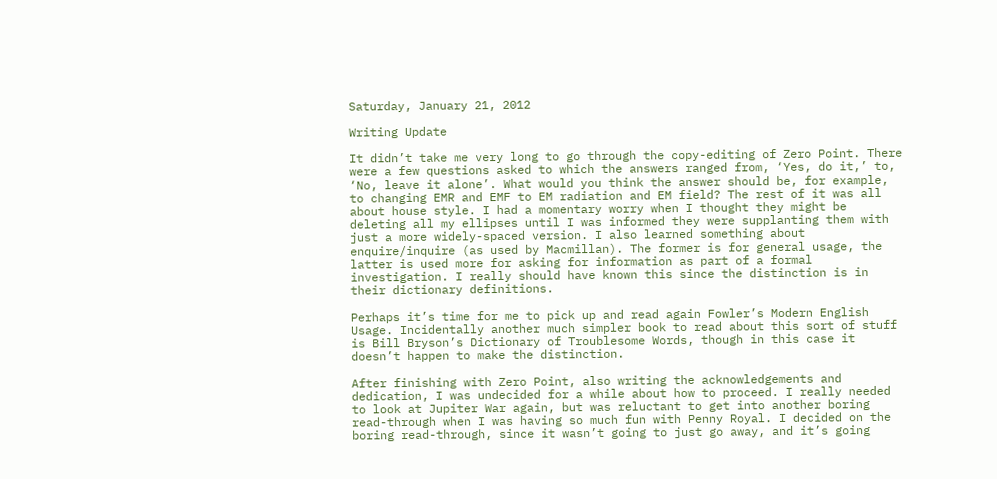Saturday, January 21, 2012

Writing Update

It didn’t take me very long to go through the copy-editing of Zero Point. There were a few questions asked to which the answers ranged from, ‘Yes, do it,’ to, ‘No, leave it alone’. What would you think the answer should be, for example, to changing EMR and EMF to EM radiation and EM field? The rest of it was all about house style. I had a momentary worry when I thought they might be deleting all my ellipses until I was informed they were supplanting them with just a more widely-spaced version. I also learned something about enquire/inquire (as used by Macmillan). The former is for general usage, the latter is used more for asking for information as part of a formal investigation. I really should have known this since the distinction is in their dictionary definitions.

Perhaps it’s time for me to pick up and read again Fowler’s Modern English Usage. Incidentally another much simpler book to read about this sort of stuff is Bill Bryson’s Dictionary of Troublesome Words, though in this case it doesn’t happen to make the distinction.

After finishing with Zero Point, also writing the acknowledgements and dedication, I was undecided for a while about how to proceed. I really needed to look at Jupiter War again, but was reluctant to get into another boring read-through when I was having so much fun with Penny Royal. I decided on the boring read-through, since it wasn’t going to just go away, and it’s going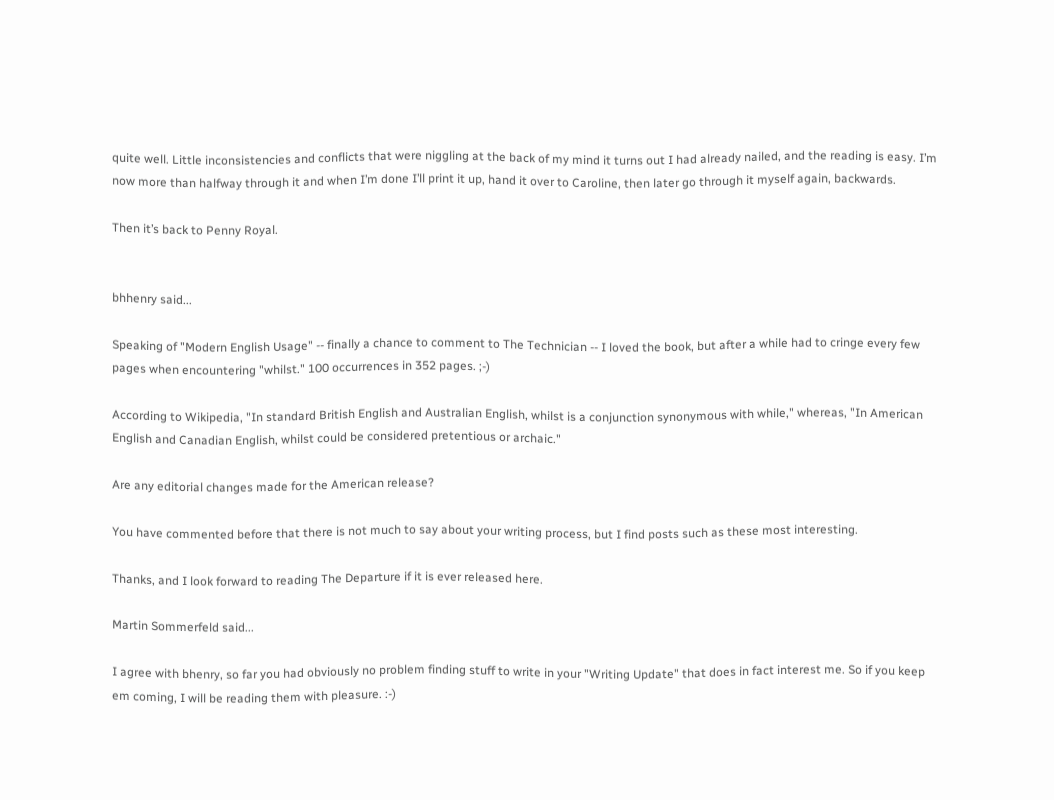quite well. Little inconsistencies and conflicts that were niggling at the back of my mind it turns out I had already nailed, and the reading is easy. I’m now more than halfway through it and when I’m done I’ll print it up, hand it over to Caroline, then later go through it myself again, backwards.

Then it’s back to Penny Royal.


bhhenry said...

Speaking of "Modern English Usage" -- finally a chance to comment to The Technician -- I loved the book, but after a while had to cringe every few pages when encountering "whilst." 100 occurrences in 352 pages. ;-)

According to Wikipedia, "In standard British English and Australian English, whilst is a conjunction synonymous with while," whereas, "In American English and Canadian English, whilst could be considered pretentious or archaic."

Are any editorial changes made for the American release?

You have commented before that there is not much to say about your writing process, but I find posts such as these most interesting.

Thanks, and I look forward to reading The Departure if it is ever released here.

Martin Sommerfeld said...

I agree with bhenry, so far you had obviously no problem finding stuff to write in your "Writing Update" that does in fact interest me. So if you keep em coming, I will be reading them with pleasure. :-)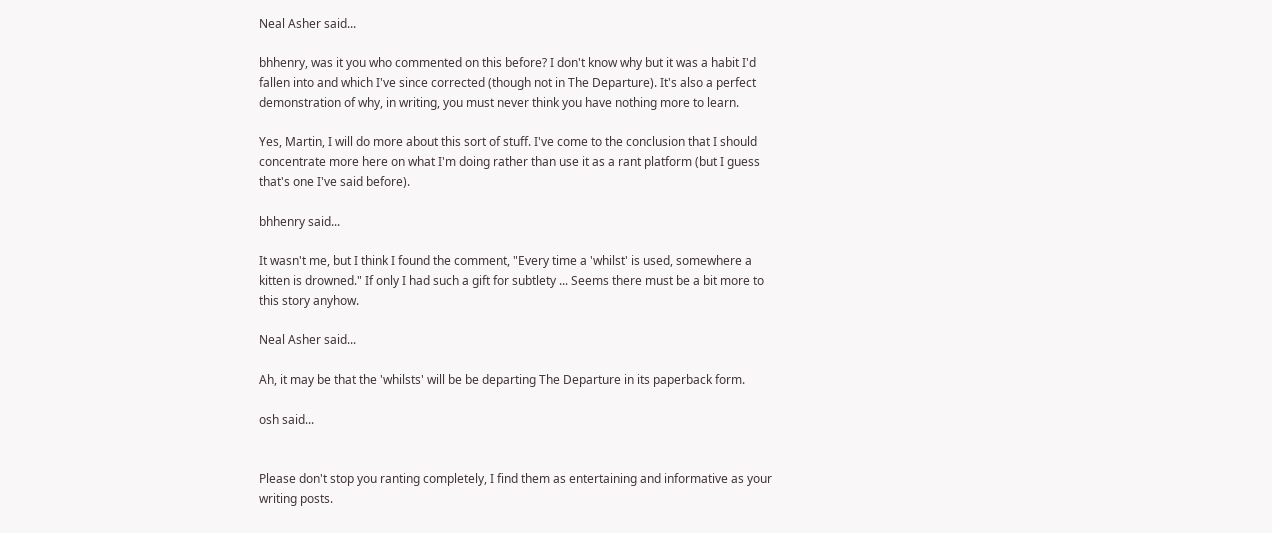Neal Asher said...

bhhenry, was it you who commented on this before? I don't know why but it was a habit I'd fallen into and which I've since corrected (though not in The Departure). It's also a perfect demonstration of why, in writing, you must never think you have nothing more to learn.

Yes, Martin, I will do more about this sort of stuff. I've come to the conclusion that I should concentrate more here on what I'm doing rather than use it as a rant platform (but I guess that's one I've said before).

bhhenry said...

It wasn't me, but I think I found the comment, "Every time a 'whilst' is used, somewhere a kitten is drowned." If only I had such a gift for subtlety ... Seems there must be a bit more to this story anyhow.

Neal Asher said...

Ah, it may be that the 'whilsts' will be be departing The Departure in its paperback form.

osh said...


Please don't stop you ranting completely, I find them as entertaining and informative as your writing posts.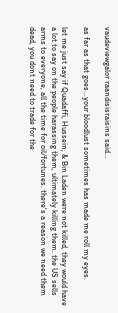vaudeviewgalor raandisisraisins said...

as far as that goes...your bloodlust sometimes has made me roll my eyes.

let me just say if Quadaffi, Hussein, & Bin Laden were not killed, they would have a lot to say on the people harassing them, ultimately killing them. the US sells arms to everyone, all the time for oil/fortunes. there's a reason we need them dead, you dont need to trade for the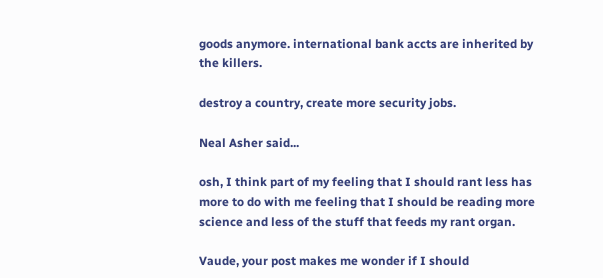goods anymore. international bank accts are inherited by the killers.

destroy a country, create more security jobs.

Neal Asher said...

osh, I think part of my feeling that I should rant less has more to do with me feeling that I should be reading more science and less of the stuff that feeds my rant organ.

Vaude, your post makes me wonder if I should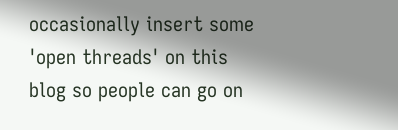occasionally insert some 'open threads' on this blog so people can go on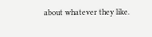about whatever they like.